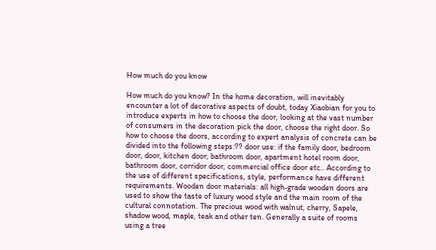How much do you know

How much do you know? In the home decoration, will inevitably encounter a lot of decorative aspects of doubt, today Xiaobian for you to introduce experts in how to choose the door, looking at the vast number of consumers in the decoration pick the door, choose the right door. So how to choose the doors, according to expert analysis of concrete can be divided into the following steps:?? door use: if the family door, bedroom door, door, kitchen door, bathroom door, apartment hotel room door, bathroom door, corridor door, commercial office door etc.. According to the use of different specifications, style, performance have different requirements. Wooden door materials: all high-grade wooden doors are used to show the taste of luxury wood style and the main room of the cultural connotation. The precious wood with walnut, cherry, Sapele, shadow wood, maple, teak and other ten. Generally a suite of rooms using a tree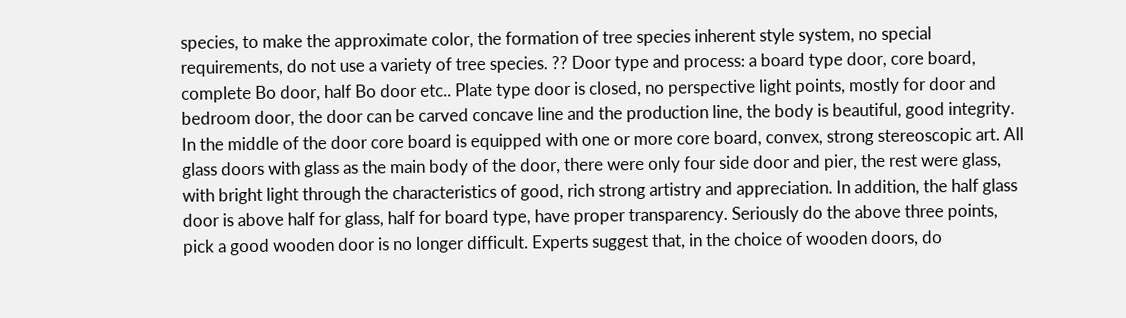species, to make the approximate color, the formation of tree species inherent style system, no special requirements, do not use a variety of tree species. ?? Door type and process: a board type door, core board, complete Bo door, half Bo door etc.. Plate type door is closed, no perspective light points, mostly for door and bedroom door, the door can be carved concave line and the production line, the body is beautiful, good integrity. In the middle of the door core board is equipped with one or more core board, convex, strong stereoscopic art. All glass doors with glass as the main body of the door, there were only four side door and pier, the rest were glass, with bright light through the characteristics of good, rich strong artistry and appreciation. In addition, the half glass door is above half for glass, half for board type, have proper transparency. Seriously do the above three points, pick a good wooden door is no longer difficult. Experts suggest that, in the choice of wooden doors, do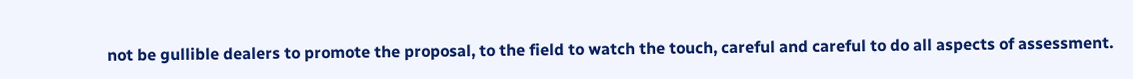not be gullible dealers to promote the proposal, to the field to watch the touch, careful and careful to do all aspects of assessment.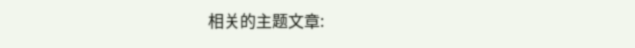相关的主题文章: